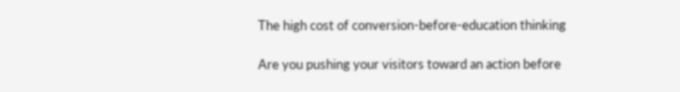The high cost of conversion-before-education thinking

Are you pushing your visitors toward an action before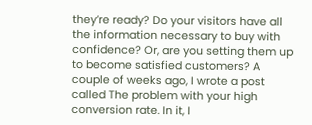they’re ready? Do your visitors have all the information necessary to buy with confidence? Or, are you setting them up to become satisfied customers? A couple of weeks ago, I wrote a post called The problem with your high conversion rate. In it, I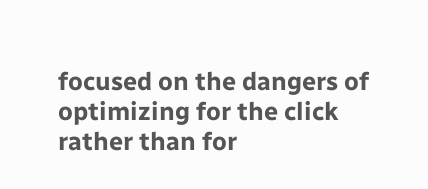focused on the dangers of optimizing for the click rather than for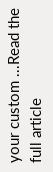your custom ...Read the full article